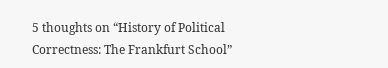5 thoughts on “History of Political Correctness: The Frankfurt School”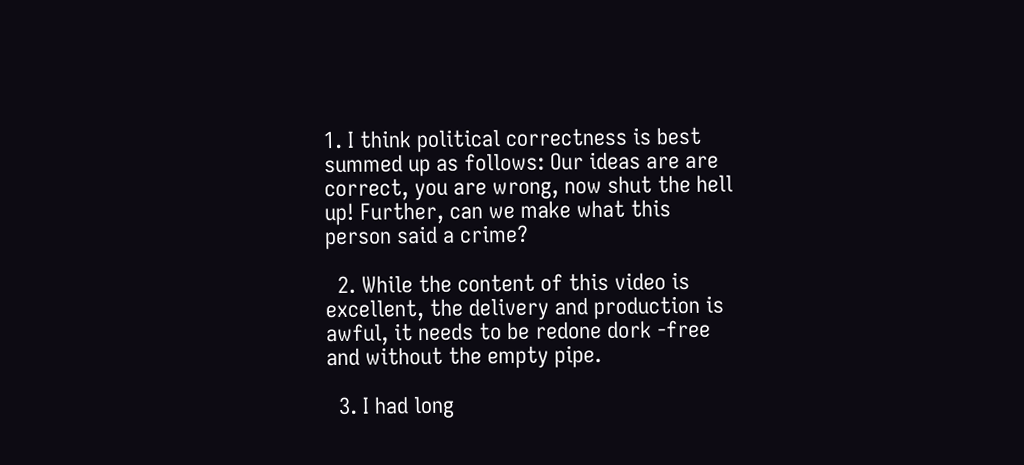1. I think political correctness is best summed up as follows: Our ideas are are correct, you are wrong, now shut the hell up! Further, can we make what this person said a crime?

  2. While the content of this video is excellent, the delivery and production is awful, it needs to be redone dork -free and without the empty pipe.

  3. I had long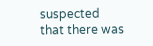suspected that there was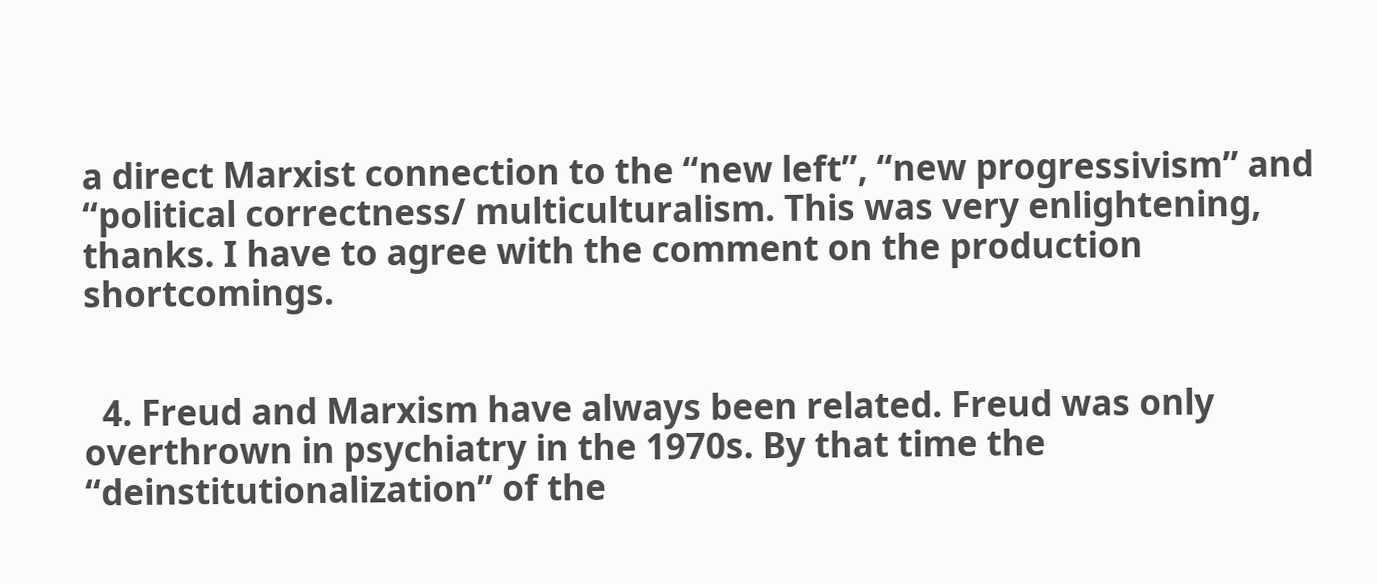a direct Marxist connection to the “new left”, “new progressivism” and “political correctness/ multiculturalism. This was very enlightening, thanks. I have to agree with the comment on the production shortcomings.


  4. Freud and Marxism have always been related. Freud was only overthrown in psychiatry in the 1970s. By that time the “deinstitutionalization” of the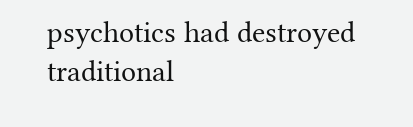psychotics had destroyed traditional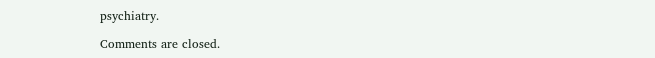psychiatry.

Comments are closed.